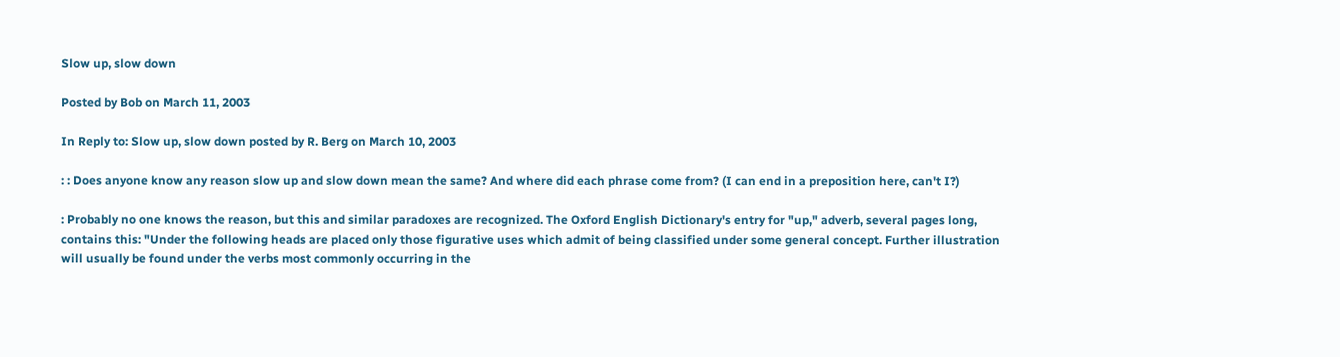Slow up, slow down

Posted by Bob on March 11, 2003

In Reply to: Slow up, slow down posted by R. Berg on March 10, 2003

: : Does anyone know any reason slow up and slow down mean the same? And where did each phrase come from? (I can end in a preposition here, can't I?)

: Probably no one knows the reason, but this and similar paradoxes are recognized. The Oxford English Dictionary's entry for "up," adverb, several pages long, contains this: "Under the following heads are placed only those figurative uses which admit of being classified under some general concept. Further illustration will usually be found under the verbs most commonly occurring in the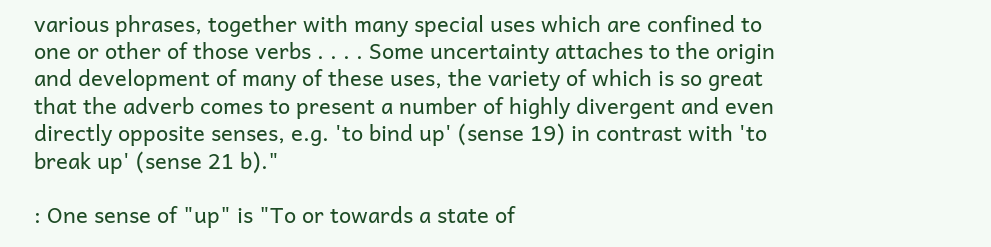various phrases, together with many special uses which are confined to one or other of those verbs . . . . Some uncertainty attaches to the origin and development of many of these uses, the variety of which is so great that the adverb comes to present a number of highly divergent and even directly opposite senses, e.g. 'to bind up' (sense 19) in contrast with 'to break up' (sense 21 b)."

: One sense of "up" is "To or towards a state of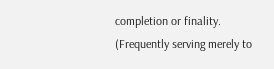completion or finality. (Frequently serving merely to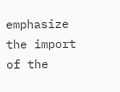emphasize the import of the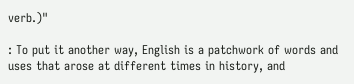verb.)"

: To put it another way, English is a patchwork of words and uses that arose at different times in history, and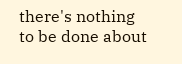there's nothing to be done about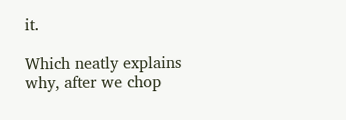it.

Which neatly explains why, after we chop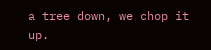a tree down, we chop it up.